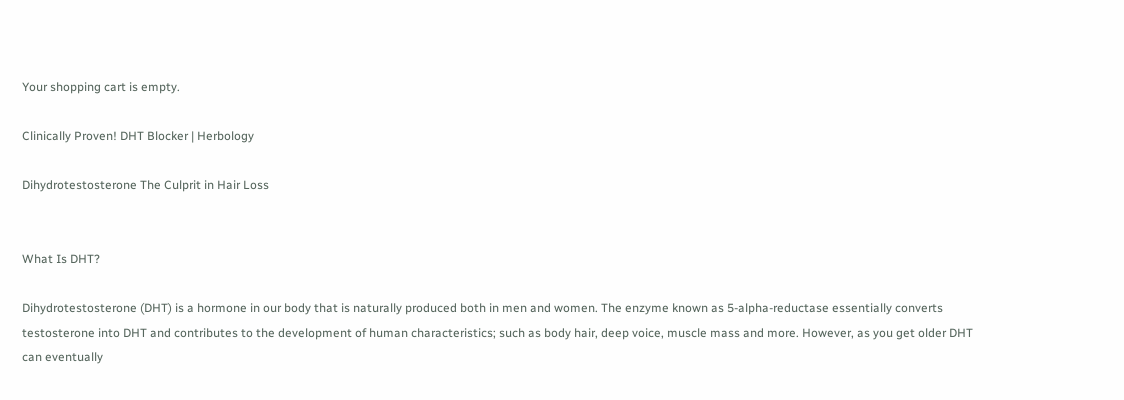Your shopping cart is empty.

Clinically Proven! DHT Blocker | Herbology

Dihydrotestosterone The Culprit in Hair Loss


What Is DHT?

Dihydrotestosterone (DHT) is a hormone in our body that is naturally produced both in men and women. The enzyme known as 5-alpha-reductase essentially converts testosterone into DHT and contributes to the development of human characteristics; such as body hair, deep voice, muscle mass and more. However, as you get older DHT can eventually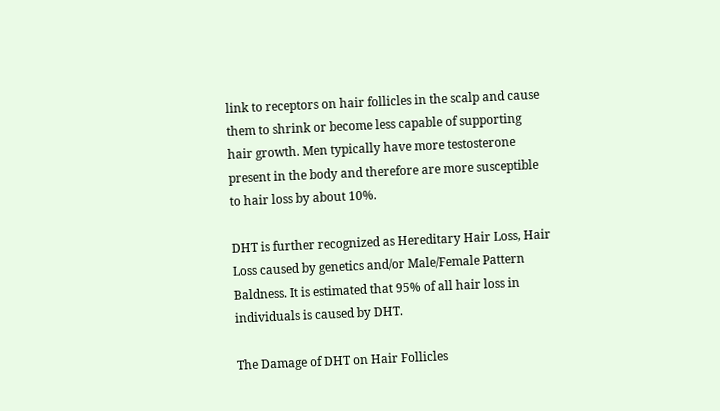link to receptors on hair follicles in the scalp and cause them to shrink or become less capable of supporting hair growth. Men typically have more testosterone present in the body and therefore are more susceptible to hair loss by about 10%.

DHT is further recognized as Hereditary Hair Loss, Hair Loss caused by genetics and/or Male/Female Pattern Baldness. It is estimated that 95% of all hair loss in individuals is caused by DHT.

The Damage of DHT on Hair Follicles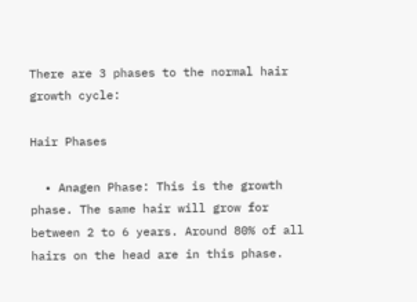There are 3 phases to the normal hair growth cycle:

Hair Phases

  • Anagen Phase: This is the growth phase. The same hair will grow for between 2 to 6 years. Around 80% of all hairs on the head are in this phase.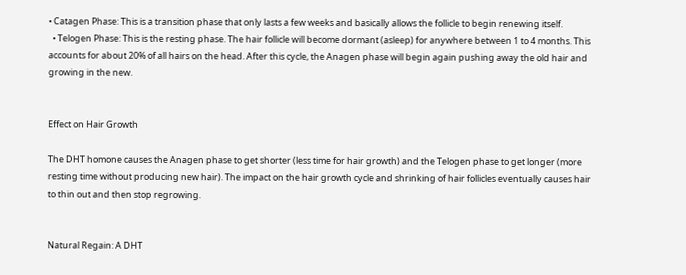• Catagen Phase: This is a transition phase that only lasts a few weeks and basically allows the follicle to begin renewing itself.
  • Telogen Phase: This is the resting phase. The hair follicle will become dormant (asleep) for anywhere between 1 to 4 months. This accounts for about 20% of all hairs on the head. After this cycle, the Anagen phase will begin again pushing away the old hair and growing in the new.


Effect on Hair Growth

The DHT homone causes the Anagen phase to get shorter (less time for hair growth) and the Telogen phase to get longer (more resting time without producing new hair). The impact on the hair growth cycle and shrinking of hair follicles eventually causes hair to thin out and then stop regrowing.


Natural Regain: A DHT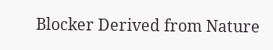Blocker Derived from Nature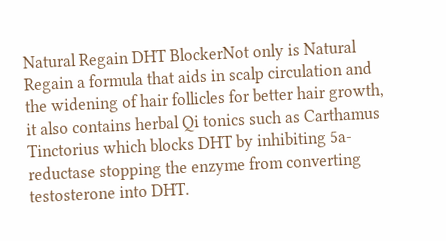Natural Regain DHT BlockerNot only is Natural Regain a formula that aids in scalp circulation and the widening of hair follicles for better hair growth, it also contains herbal Qi tonics such as Carthamus Tinctorius which blocks DHT by inhibiting 5a-reductase stopping the enzyme from converting testosterone into DHT.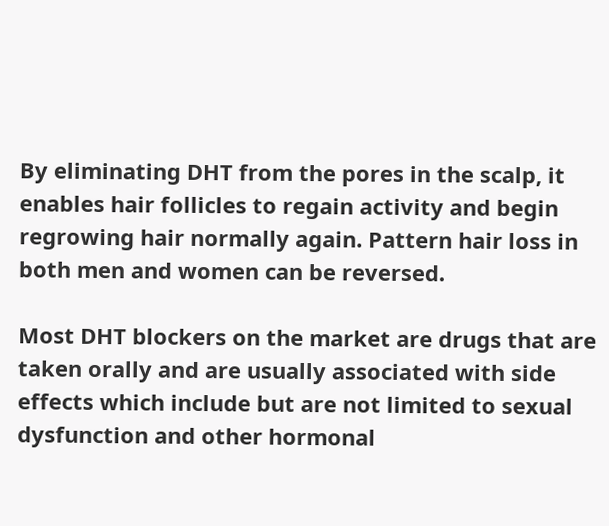By eliminating DHT from the pores in the scalp, it enables hair follicles to regain activity and begin regrowing hair normally again. Pattern hair loss in both men and women can be reversed.

Most DHT blockers on the market are drugs that are taken orally and are usually associated with side effects which include but are not limited to sexual dysfunction and other hormonal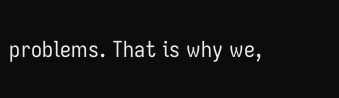problems. That is why we,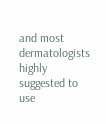and most dermatologists highly suggested to use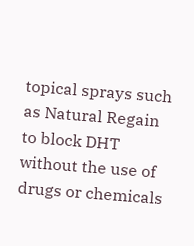topical sprays such as Natural Regain to block DHT without the use of drugs or chemicals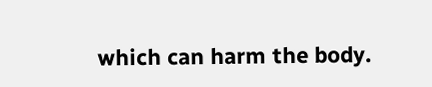which can harm the body.